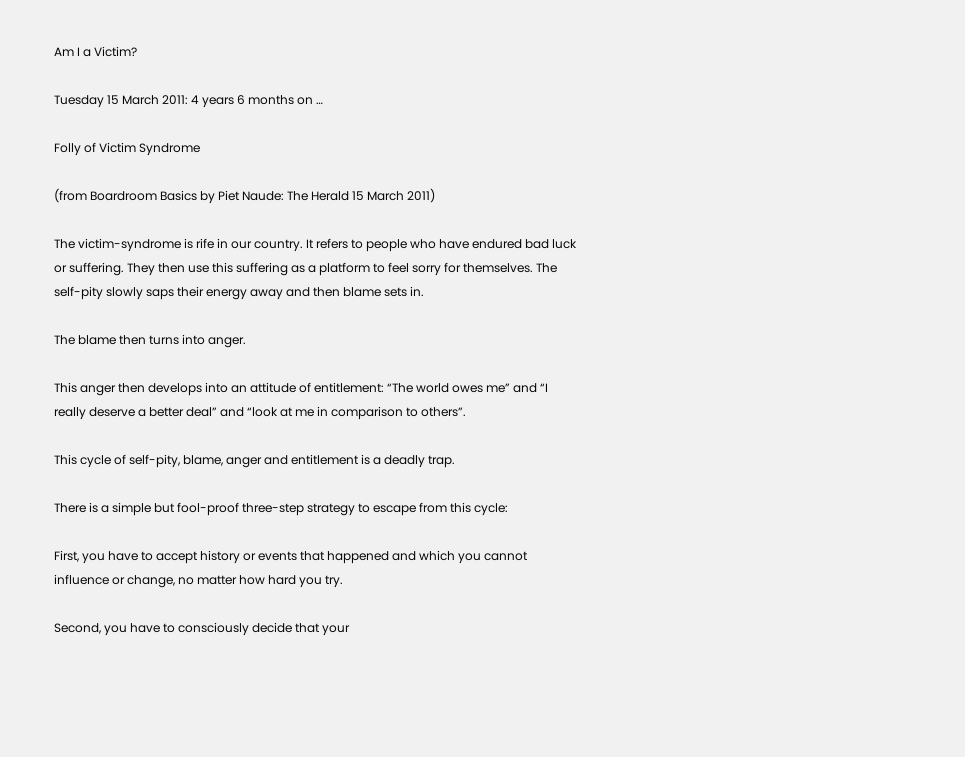Am I a Victim?

Tuesday 15 March 2011: 4 years 6 months on …

Folly of Victim Syndrome

(from Boardroom Basics by Piet Naude: The Herald 15 March 2011)

The victim-syndrome is rife in our country. It refers to people who have endured bad luck or suffering. They then use this suffering as a platform to feel sorry for themselves. The self-pity slowly saps their energy away and then blame sets in.

The blame then turns into anger.

This anger then develops into an attitude of entitlement: “The world owes me” and “I really deserve a better deal” and “look at me in comparison to others”.

This cycle of self-pity, blame, anger and entitlement is a deadly trap.

There is a simple but fool-proof three-step strategy to escape from this cycle:

First, you have to accept history or events that happened and which you cannot influence or change, no matter how hard you try.

Second, you have to consciously decide that your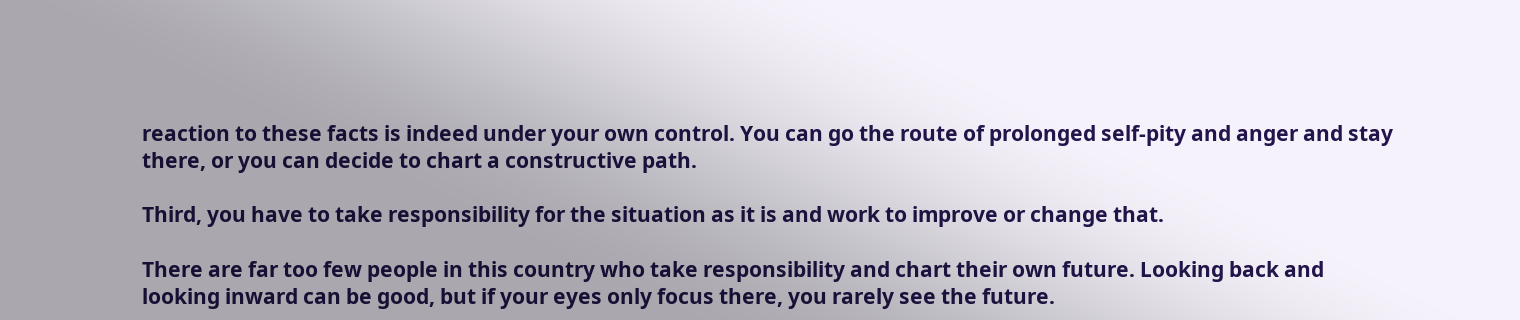reaction to these facts is indeed under your own control. You can go the route of prolonged self-pity and anger and stay there, or you can decide to chart a constructive path.

Third, you have to take responsibility for the situation as it is and work to improve or change that.

There are far too few people in this country who take responsibility and chart their own future. Looking back and looking inward can be good, but if your eyes only focus there, you rarely see the future.